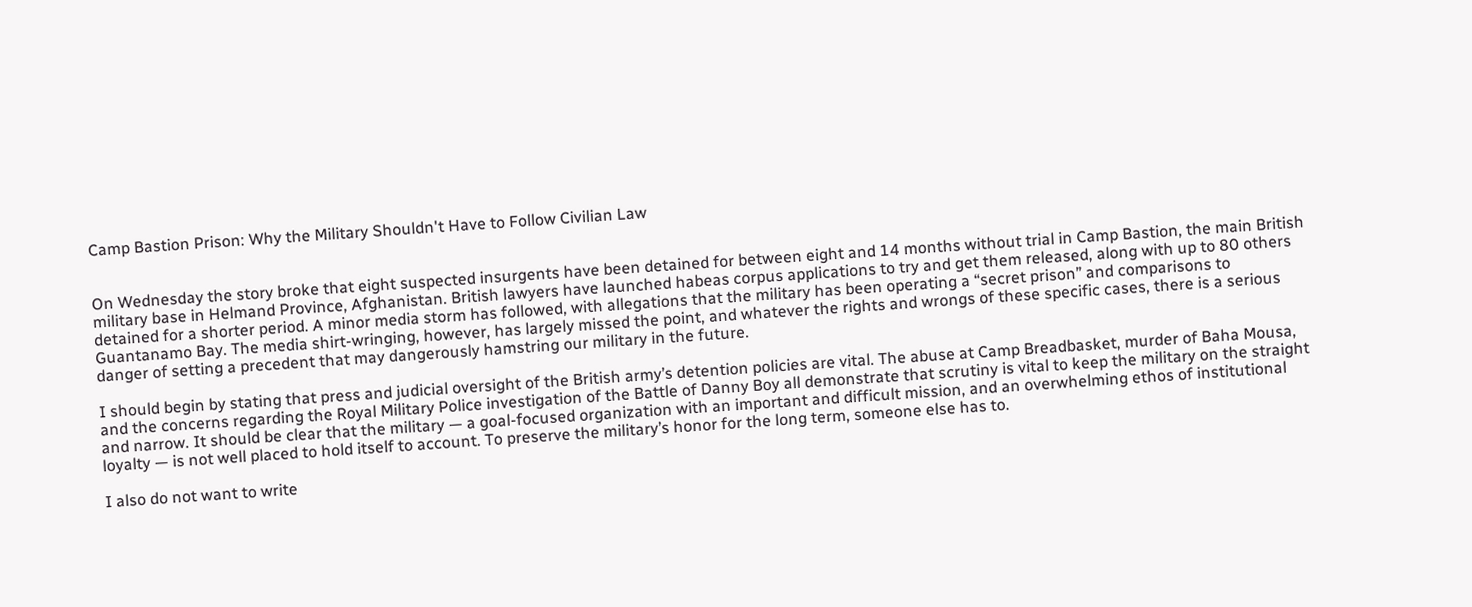Camp Bastion Prison: Why the Military Shouldn't Have to Follow Civilian Law


On Wednesday the story broke that eight suspected insurgents have been detained for between eight and 14 months without trial in Camp Bastion, the main British military base in Helmand Province, Afghanistan. British lawyers have launched habeas corpus applications to try and get them released, along with up to 80 others detained for a shorter period. A minor media storm has followed, with allegations that the military has been operating a “secret prison” and comparisons to Guantanamo Bay. The media shirt-wringing, however, has largely missed the point, and whatever the rights and wrongs of these specific cases, there is a serious danger of setting a precedent that may dangerously hamstring our military in the future.

I should begin by stating that press and judicial oversight of the British army’s detention policies are vital. The abuse at Camp Breadbasket, murder of Baha Mousa, and the concerns regarding the Royal Military Police investigation of the Battle of Danny Boy all demonstrate that scrutiny is vital to keep the military on the straight and narrow. It should be clear that the military — a goal-focused organization with an important and difficult mission, and an overwhelming ethos of institutional loyalty — is not well placed to hold itself to account. To preserve the military’s honor for the long term, someone else has to.

I also do not want to write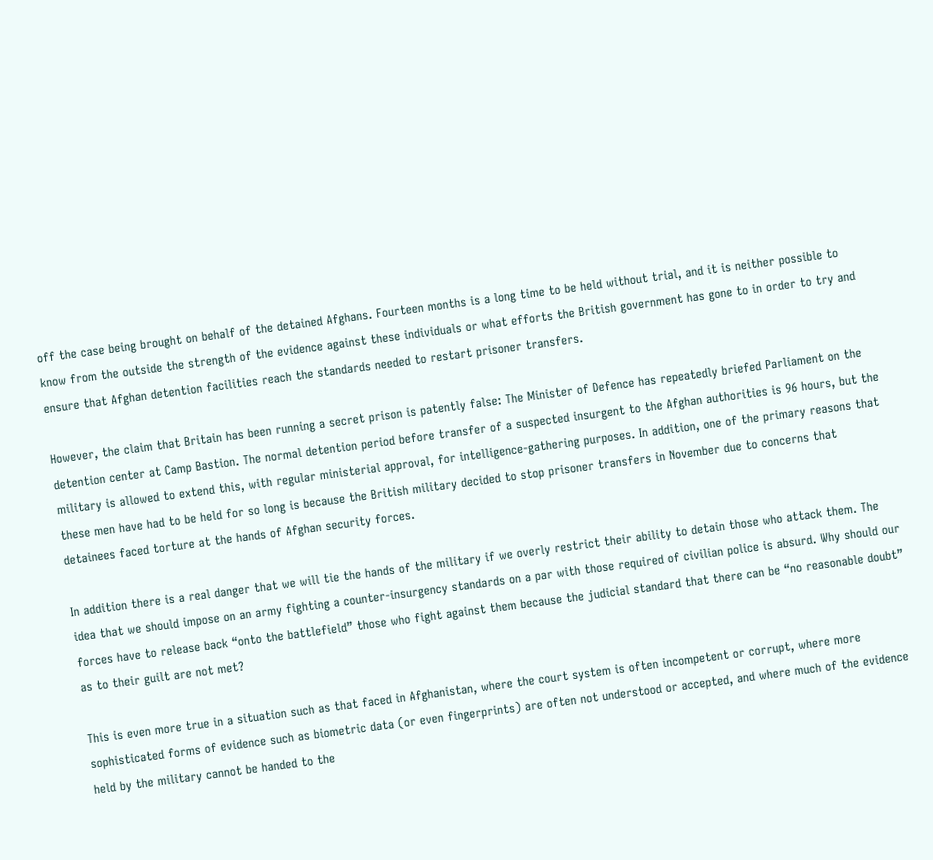off the case being brought on behalf of the detained Afghans. Fourteen months is a long time to be held without trial, and it is neither possible to know from the outside the strength of the evidence against these individuals or what efforts the British government has gone to in order to try and ensure that Afghan detention facilities reach the standards needed to restart prisoner transfers.

However, the claim that Britain has been running a secret prison is patently false: The Minister of Defence has repeatedly briefed Parliament on the detention center at Camp Bastion. The normal detention period before transfer of a suspected insurgent to the Afghan authorities is 96 hours, but the military is allowed to extend this, with regular ministerial approval, for intelligence-gathering purposes. In addition, one of the primary reasons that these men have had to be held for so long is because the British military decided to stop prisoner transfers in November due to concerns that detainees faced torture at the hands of Afghan security forces.

In addition there is a real danger that we will tie the hands of the military if we overly restrict their ability to detain those who attack them. The idea that we should impose on an army fighting a counter-insurgency standards on a par with those required of civilian police is absurd. Why should our forces have to release back “onto the battlefield” those who fight against them because the judicial standard that there can be “no reasonable doubt” as to their guilt are not met?

This is even more true in a situation such as that faced in Afghanistan, where the court system is often incompetent or corrupt, where more sophisticated forms of evidence such as biometric data (or even fingerprints) are often not understood or accepted, and where much of the evidence held by the military cannot be handed to the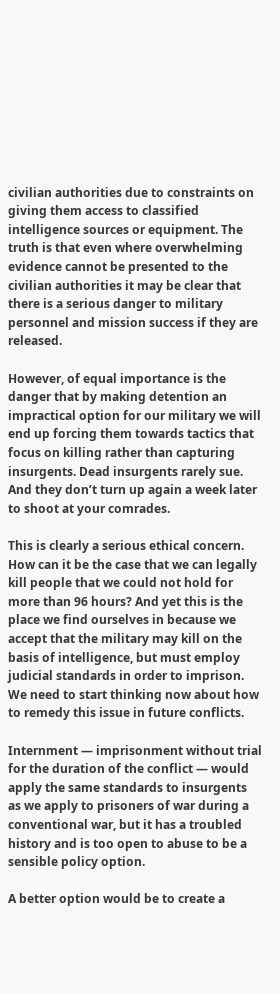civilian authorities due to constraints on giving them access to classified intelligence sources or equipment. The truth is that even where overwhelming evidence cannot be presented to the civilian authorities it may be clear that there is a serious danger to military personnel and mission success if they are released.

However, of equal importance is the danger that by making detention an impractical option for our military we will end up forcing them towards tactics that focus on killing rather than capturing insurgents. Dead insurgents rarely sue. And they don’t turn up again a week later to shoot at your comrades.

This is clearly a serious ethical concern. How can it be the case that we can legally kill people that we could not hold for more than 96 hours? And yet this is the place we find ourselves in because we accept that the military may kill on the basis of intelligence, but must employ judicial standards in order to imprison. We need to start thinking now about how to remedy this issue in future conflicts.

Internment — imprisonment without trial for the duration of the conflict — would apply the same standards to insurgents as we apply to prisoners of war during a conventional war, but it has a troubled history and is too open to abuse to be a sensible policy option.

A better option would be to create a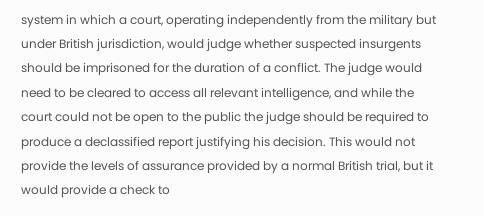system in which a court, operating independently from the military but under British jurisdiction, would judge whether suspected insurgents should be imprisoned for the duration of a conflict. The judge would need to be cleared to access all relevant intelligence, and while the court could not be open to the public the judge should be required to produce a declassified report justifying his decision. This would not provide the levels of assurance provided by a normal British trial, but it would provide a check to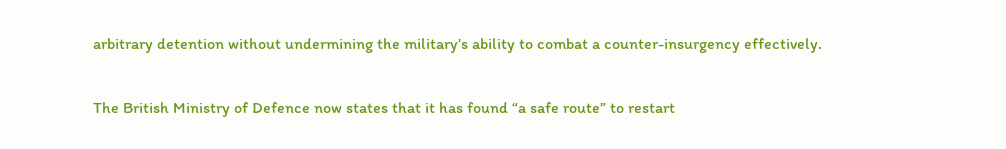arbitrary detention without undermining the military’s ability to combat a counter-insurgency effectively.

The British Ministry of Defence now states that it has found “a safe route” to restart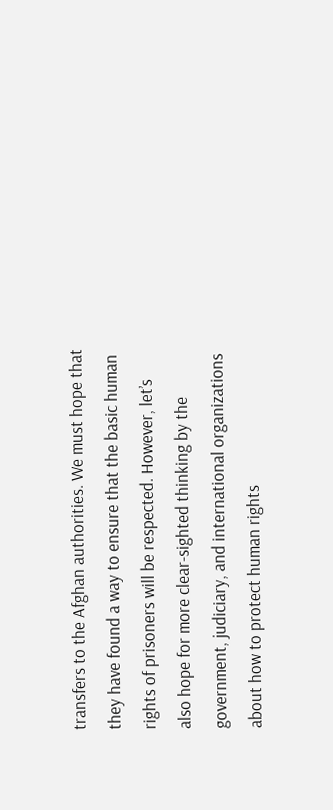transfers to the Afghan authorities. We must hope that they have found a way to ensure that the basic human rights of prisoners will be respected. However, let’s also hope for more clear-sighted thinking by the government, judiciary, and international organizations about how to protect human rights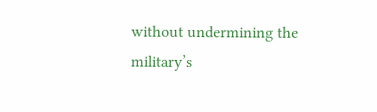without undermining the military’s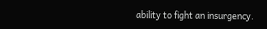ability to fight an insurgency.